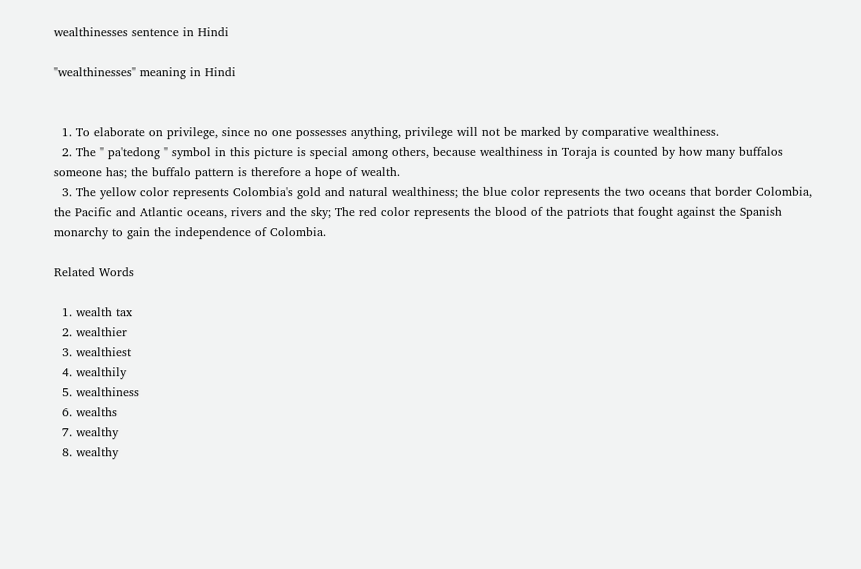wealthinesses sentence in Hindi

"wealthinesses" meaning in Hindi


  1. To elaborate on privilege, since no one possesses anything, privilege will not be marked by comparative wealthiness.
  2. The " pa'tedong " symbol in this picture is special among others, because wealthiness in Toraja is counted by how many buffalos someone has; the buffalo pattern is therefore a hope of wealth.
  3. The yellow color represents Colombia's gold and natural wealthiness; the blue color represents the two oceans that border Colombia, the Pacific and Atlantic oceans, rivers and the sky; The red color represents the blood of the patriots that fought against the Spanish monarchy to gain the independence of Colombia.

Related Words

  1. wealth tax
  2. wealthier
  3. wealthiest
  4. wealthily
  5. wealthiness
  6. wealths
  7. wealthy
  8. wealthy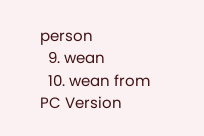person
  9. wean
  10. wean from
PC Version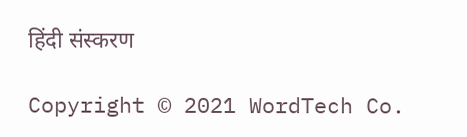हिंदी संस्करण

Copyright © 2021 WordTech Co.